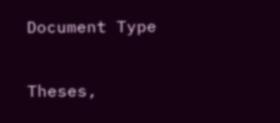Document Type

Theses,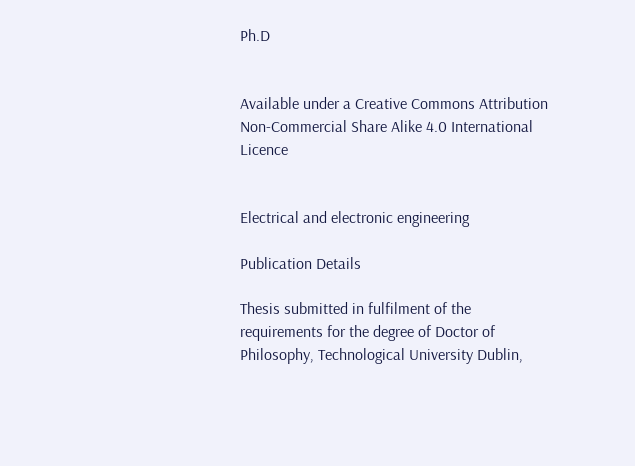Ph.D


Available under a Creative Commons Attribution Non-Commercial Share Alike 4.0 International Licence


Electrical and electronic engineering

Publication Details

Thesis submitted in fulfilment of the requirements for the degree of Doctor of Philosophy, Technological University Dublin,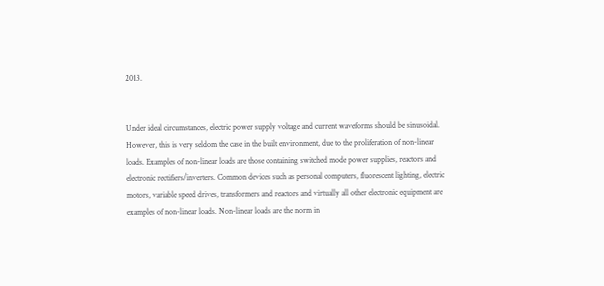2013.


Under ideal circumstances, electric power supply voltage and current waveforms should be sinusoidal. However, this is very seldom the case in the built environment, due to the proliferation of non-linear loads. Examples of non-linear loads are those containing switched mode power supplies, reactors and electronic rectifiers/inverters. Common devices such as personal computers, fluorescent lighting, electric motors, variable speed drives, transformers and reactors and virtually all other electronic equipment are examples of non-linear loads. Non-linear loads are the norm in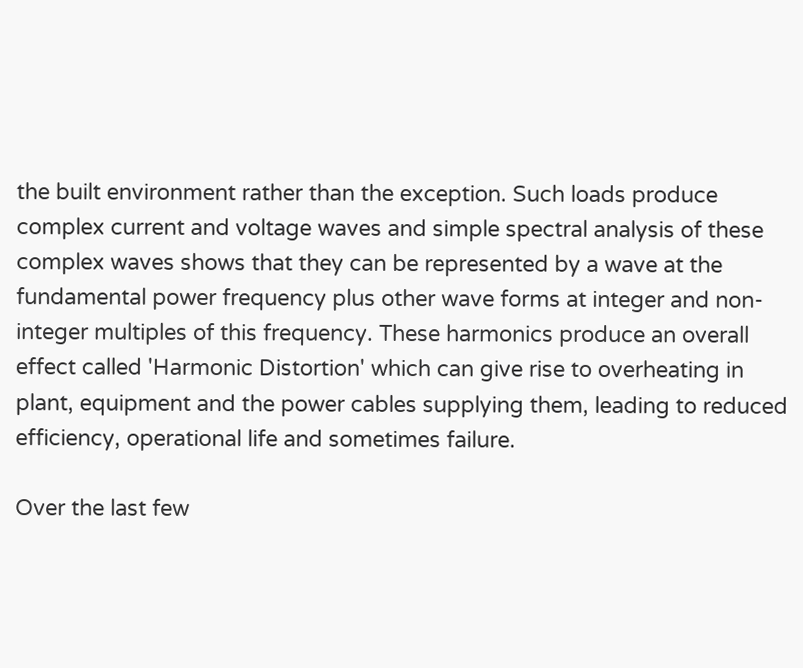the built environment rather than the exception. Such loads produce complex current and voltage waves and simple spectral analysis of these complex waves shows that they can be represented by a wave at the fundamental power frequency plus other wave forms at integer and non-integer multiples of this frequency. These harmonics produce an overall effect called 'Harmonic Distortion' which can give rise to overheating in plant, equipment and the power cables supplying them, leading to reduced efficiency, operational life and sometimes failure.

Over the last few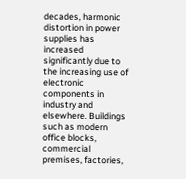decades, harmonic distortion in power supplies has increased significantly due to the increasing use of electronic components in industry and elsewhere. Buildings such as modern office blocks, commercial premises, factories,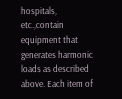hospitals, etc.,contain equipment that generates harmonic loads as described above. Each item of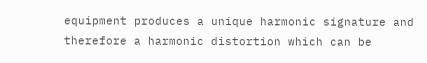equipment produces a unique harmonic signature and therefore a harmonic distortion which can be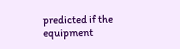predicted if the equipment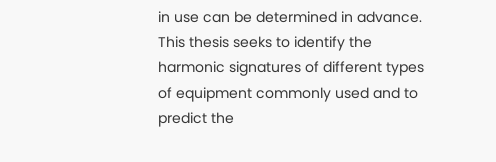in use can be determined in advance. This thesis seeks to identify the harmonic signatures of different types of equipment commonly used and to predict the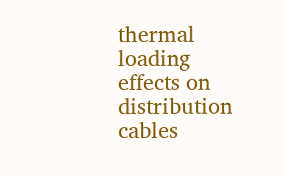thermal loading effects on distribution cables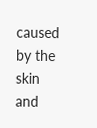caused by the skin and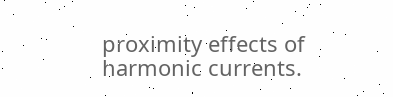proximity effects of harmonic currents.